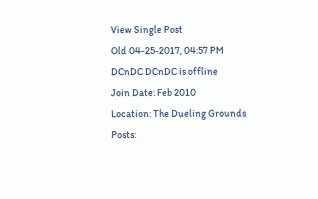View Single Post
Old 04-25-2017, 04:57 PM
DCnDC DCnDC is offline
Join Date: Feb 2010
Location: The Dueling Grounds
Posts: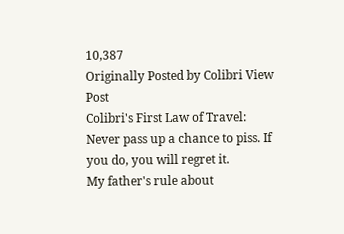10,387
Originally Posted by Colibri View Post
Colibri's First Law of Travel:
Never pass up a chance to piss. If you do, you will regret it.
My father's rule about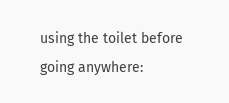using the toilet before going anywhere: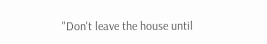"Don't leave the house until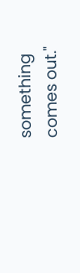something comes out."